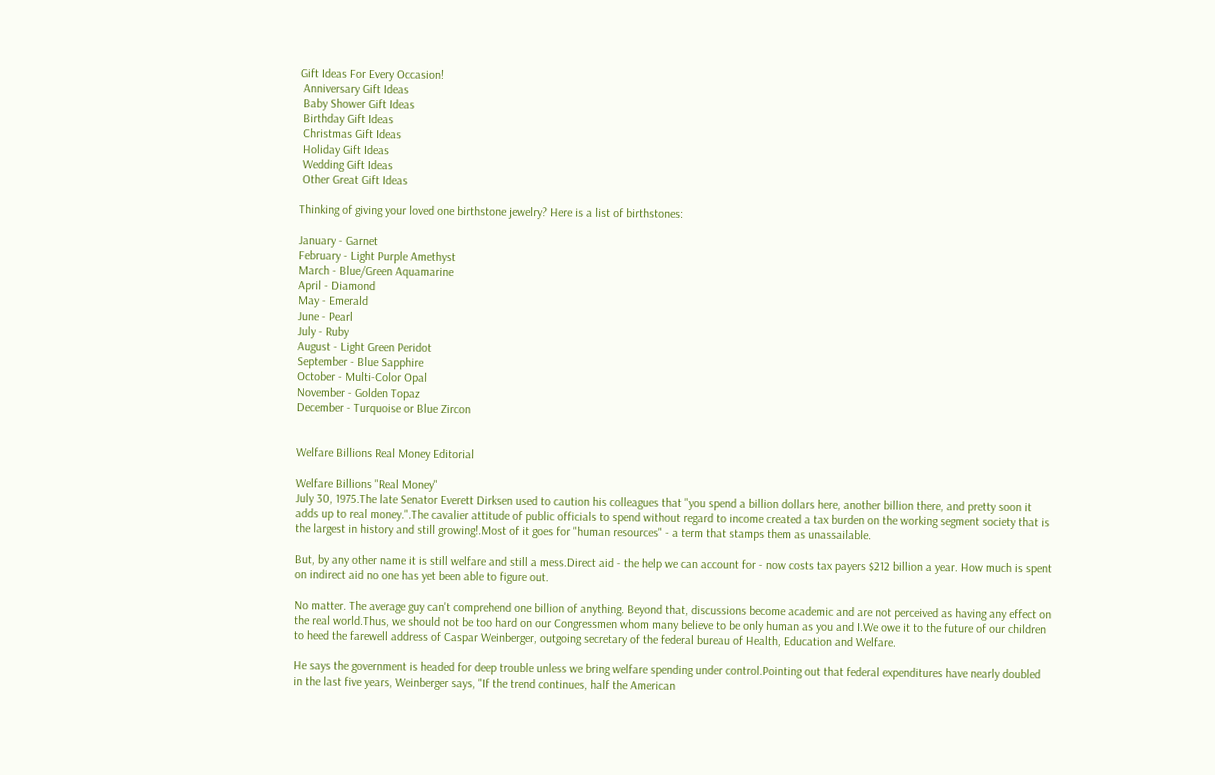Gift Ideas For Every Occasion!
 Anniversary Gift Ideas
 Baby Shower Gift Ideas
 Birthday Gift Ideas
 Christmas Gift Ideas
 Holiday Gift Ideas
 Wedding Gift Ideas
 Other Great Gift Ideas

Thinking of giving your loved one birthstone jewelry? Here is a list of birthstones:

January - Garnet
February - Light Purple Amethyst
March - Blue/Green Aquamarine
April - Diamond
May - Emerald
June - Pearl
July - Ruby
August - Light Green Peridot
September - Blue Sapphire
October - Multi-Color Opal
November - Golden Topaz
December - Turquoise or Blue Zircon


Welfare Billions Real Money Editorial

Welfare Billions "Real Money"
July 30, 1975.The late Senator Everett Dirksen used to caution his colleagues that "you spend a billion dollars here, another billion there, and pretty soon it adds up to real money.".The cavalier attitude of public officials to spend without regard to income created a tax burden on the working segment society that is the largest in history and still growing!.Most of it goes for "human resources" - a term that stamps them as unassailable.

But, by any other name it is still welfare and still a mess.Direct aid - the help we can account for - now costs tax payers $212 billion a year. How much is spent on indirect aid no one has yet been able to figure out.

No matter. The average guy can't comprehend one billion of anything. Beyond that, discussions become academic and are not perceived as having any effect on the real world.Thus, we should not be too hard on our Congressmen whom many believe to be only human as you and I.We owe it to the future of our children to heed the farewell address of Caspar Weinberger, outgoing secretary of the federal bureau of Health, Education and Welfare.

He says the government is headed for deep trouble unless we bring welfare spending under control.Pointing out that federal expenditures have nearly doubled in the last five years, Weinberger says, "If the trend continues, half the American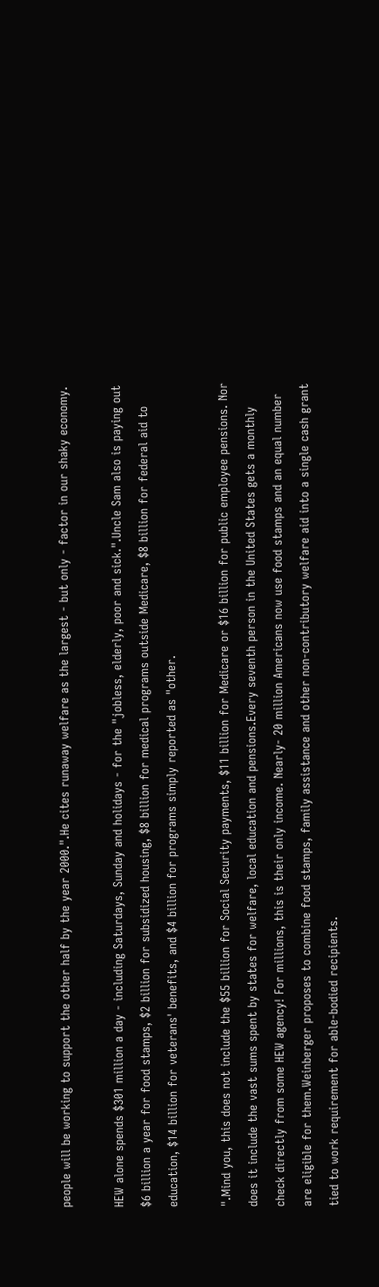people will be working to support the other half by the year 2000.".He cites runaway welfare as the largest - but only - factor in our shaky economy.

HEW alone spends $301 million a day - including Saturdays, Sunday and holidays - for the "jobless, elderly, poor and sick.".Uncle Sam also is paying out $6 billion a year for food stamps, $2 billion for subsidized housing, $8 billion for medical programs outside Medicare, $8 billion for federal aid to education, $14 billion for veterans' benefits, and $4 billion for programs simply reported as "other.

".Mind you, this does not include the $55 billion for Social Security payments, $11 billion for Medicare or $16 billion for public employee pensions. Nor does it include the vast sums spent by states for welfare, local education and pensions.Every seventh person in the United States gets a monthly check directly from some HEW agency! For millions, this is their only income. Nearly- 20 million Americans now use food stamps and an equal number are eligible for them.Weinberger proposes to combine food stamps, family assistance and other non-contributory welfare aid into a single cash grant tied to work requirement for able-bodied recipients.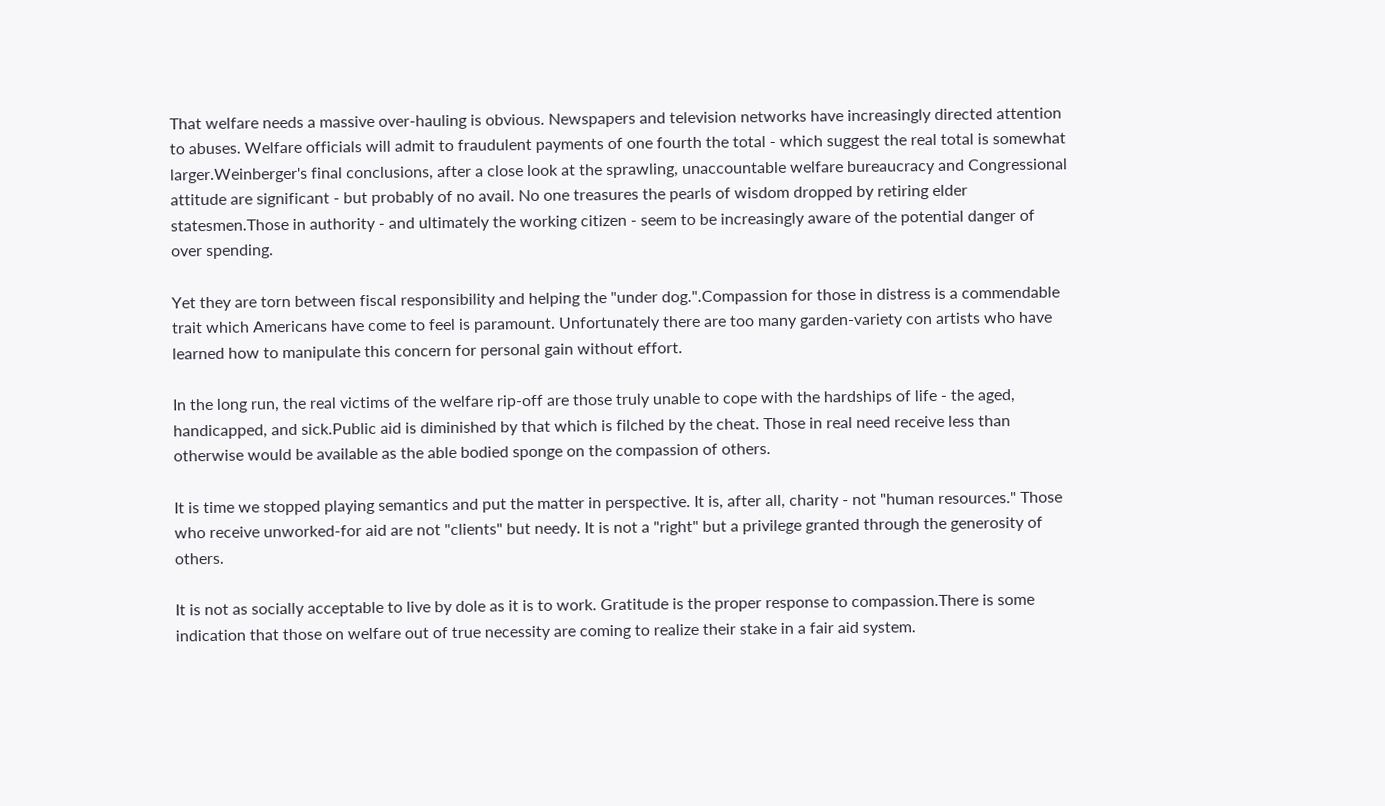That welfare needs a massive over-hauling is obvious. Newspapers and television networks have increasingly directed attention to abuses. Welfare officials will admit to fraudulent payments of one fourth the total - which suggest the real total is somewhat larger.Weinberger's final conclusions, after a close look at the sprawling, unaccountable welfare bureaucracy and Congressional attitude are significant - but probably of no avail. No one treasures the pearls of wisdom dropped by retiring elder statesmen.Those in authority - and ultimately the working citizen - seem to be increasingly aware of the potential danger of over spending.

Yet they are torn between fiscal responsibility and helping the "under dog.".Compassion for those in distress is a commendable trait which Americans have come to feel is paramount. Unfortunately there are too many garden-variety con artists who have learned how to manipulate this concern for personal gain without effort.

In the long run, the real victims of the welfare rip-off are those truly unable to cope with the hardships of life - the aged, handicapped, and sick.Public aid is diminished by that which is filched by the cheat. Those in real need receive less than otherwise would be available as the able bodied sponge on the compassion of others.

It is time we stopped playing semantics and put the matter in perspective. It is, after all, charity - not "human resources." Those who receive unworked-for aid are not "clients" but needy. It is not a "right" but a privilege granted through the generosity of others.

It is not as socially acceptable to live by dole as it is to work. Gratitude is the proper response to compassion.There is some indication that those on welfare out of true necessity are coming to realize their stake in a fair aid system.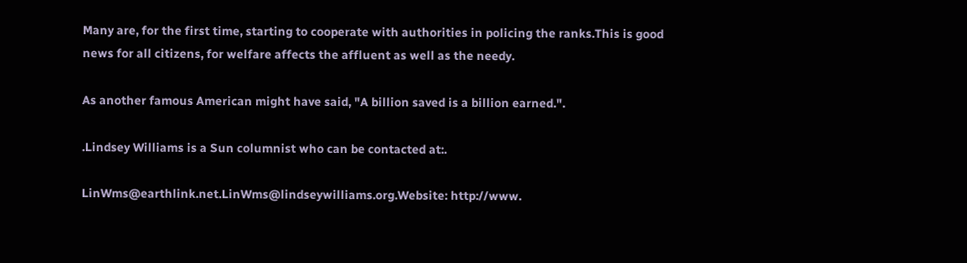Many are, for the first time, starting to cooperate with authorities in policing the ranks.This is good news for all citizens, for welfare affects the affluent as well as the needy.

As another famous American might have said, "A billion saved is a billion earned.".

.Lindsey Williams is a Sun columnist who can be contacted at:.

LinWms@earthlink.net.LinWms@lindseywilliams.org.Website: http://www.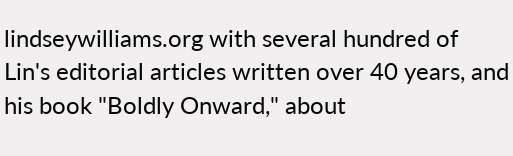lindseywilliams.org with several hundred of Lin's editorial articles written over 40 years, and his book "Boldly Onward," about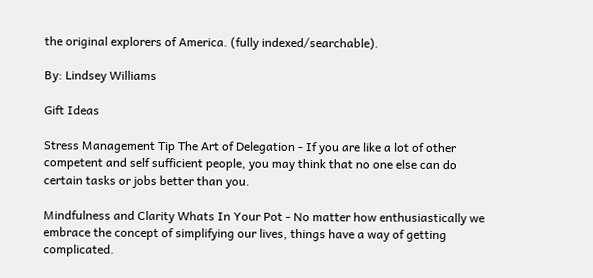the original explorers of America. (fully indexed/searchable).

By: Lindsey Williams

Gift Ideas

Stress Management Tip The Art of Delegation - If you are like a lot of other competent and self sufficient people, you may think that no one else can do certain tasks or jobs better than you.

Mindfulness and Clarity Whats In Your Pot - No matter how enthusiastically we embrace the concept of simplifying our lives, things have a way of getting complicated.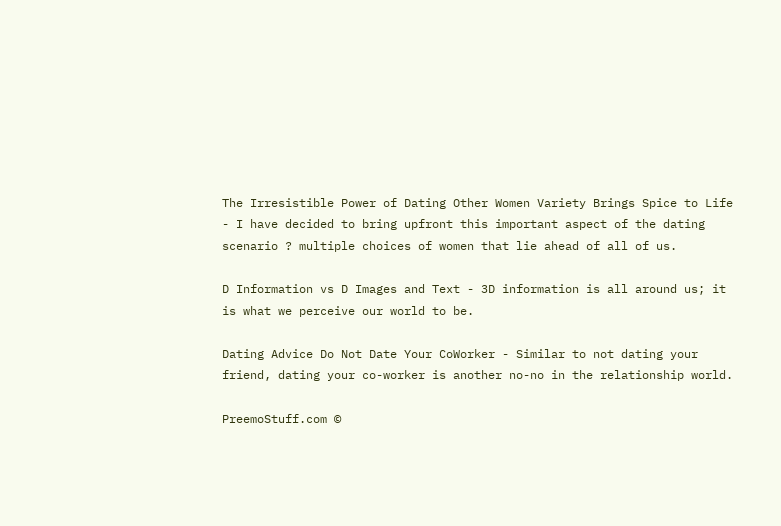The Irresistible Power of Dating Other Women Variety Brings Spice to Life - I have decided to bring upfront this important aspect of the dating scenario ? multiple choices of women that lie ahead of all of us.

D Information vs D Images and Text - 3D information is all around us; it is what we perceive our world to be.

Dating Advice Do Not Date Your CoWorker - Similar to not dating your friend, dating your co-worker is another no-no in the relationship world.

PreemoStuff.com ©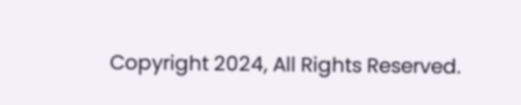Copyright 2024, All Rights Reserved.